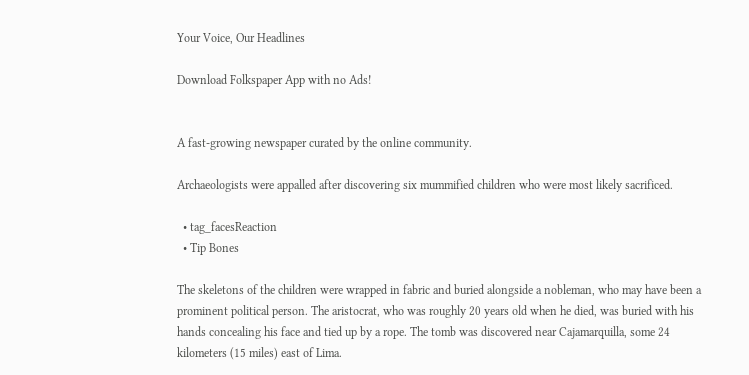Your Voice, Our Headlines

Download Folkspaper App with no Ads!


A fast-growing newspaper curated by the online community.

Archaeologists were appalled after discovering six mummified children who were most likely sacrificed.

  • tag_facesReaction
  • Tip Bones

The skeletons of the children were wrapped in fabric and buried alongside a nobleman, who may have been a prominent political person. The aristocrat, who was roughly 20 years old when he died, was buried with his hands concealing his face and tied up by a rope. The tomb was discovered near Cajamarquilla, some 24 kilometers (15 miles) east of Lima.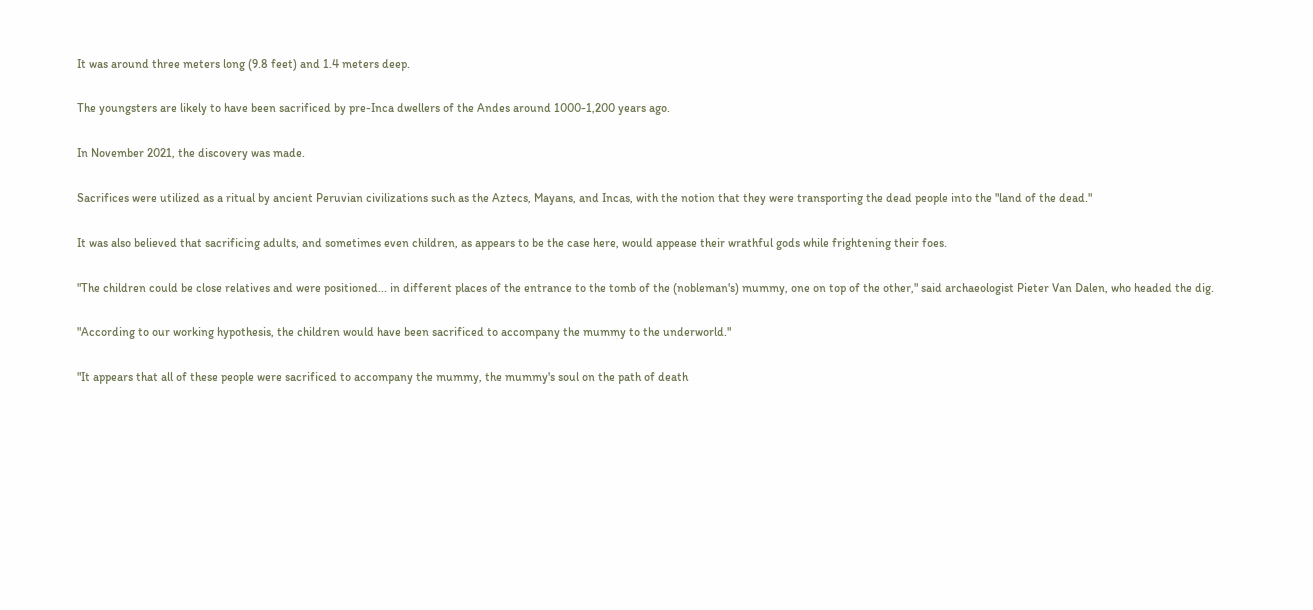It was around three meters long (9.8 feet) and 1.4 meters deep.

The youngsters are likely to have been sacrificed by pre-Inca dwellers of the Andes around 1000-1,200 years ago.

In November 2021, the discovery was made.

Sacrifices were utilized as a ritual by ancient Peruvian civilizations such as the Aztecs, Mayans, and Incas, with the notion that they were transporting the dead people into the "land of the dead."

It was also believed that sacrificing adults, and sometimes even children, as appears to be the case here, would appease their wrathful gods while frightening their foes.

"The children could be close relatives and were positioned... in different places of the entrance to the tomb of the (nobleman's) mummy, one on top of the other," said archaeologist Pieter Van Dalen, who headed the dig.

"According to our working hypothesis, the children would have been sacrificed to accompany the mummy to the underworld."

"It appears that all of these people were sacrificed to accompany the mummy, the mummy's soul on the path of death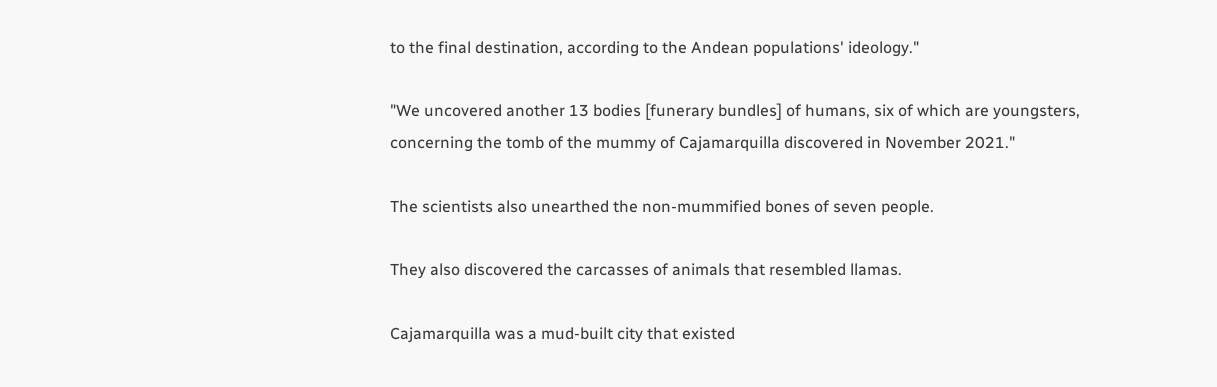to the final destination, according to the Andean populations' ideology."

"We uncovered another 13 bodies [funerary bundles] of humans, six of which are youngsters, concerning the tomb of the mummy of Cajamarquilla discovered in November 2021."

The scientists also unearthed the non-mummified bones of seven people.

They also discovered the carcasses of animals that resembled llamas.

Cajamarquilla was a mud-built city that existed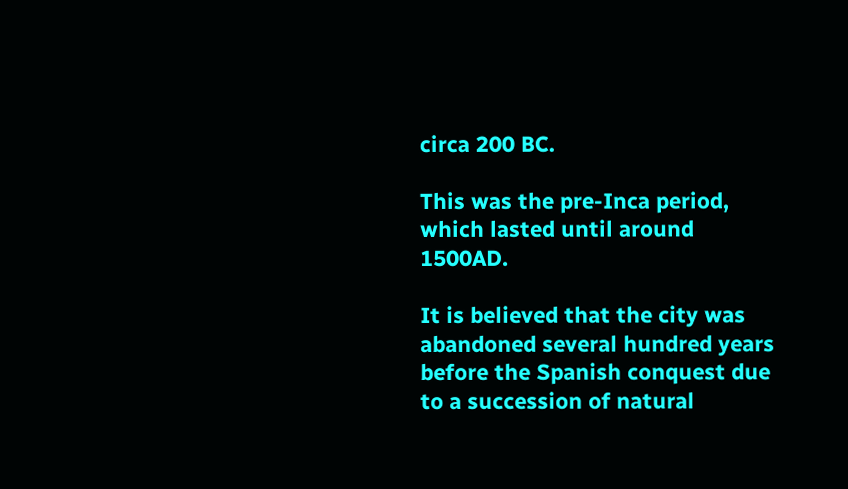circa 200 BC.

This was the pre-Inca period, which lasted until around 1500AD.

It is believed that the city was abandoned several hundred years before the Spanish conquest due to a succession of natural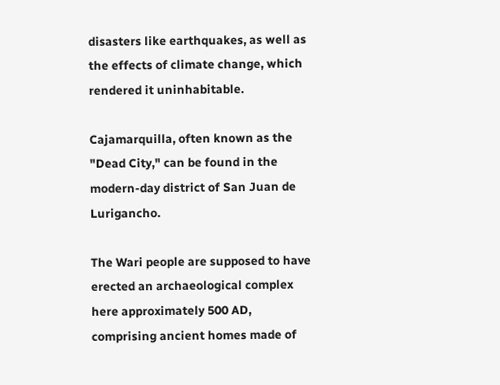disasters like earthquakes, as well as the effects of climate change, which rendered it uninhabitable.

Cajamarquilla, often known as the "Dead City," can be found in the modern-day district of San Juan de Lurigancho.

The Wari people are supposed to have erected an archaeological complex here approximately 500 AD, comprising ancient homes made of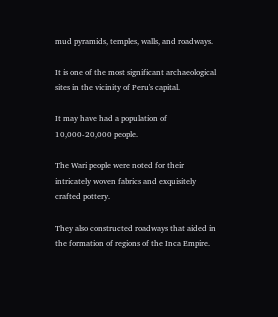mud pyramids, temples, walls, and roadways.

It is one of the most significant archaeological sites in the vicinity of Peru's capital.

It may have had a population of 10,000-20,000 people.

The Wari people were noted for their intricately woven fabrics and exquisitely crafted pottery.

They also constructed roadways that aided in the formation of regions of the Inca Empire.